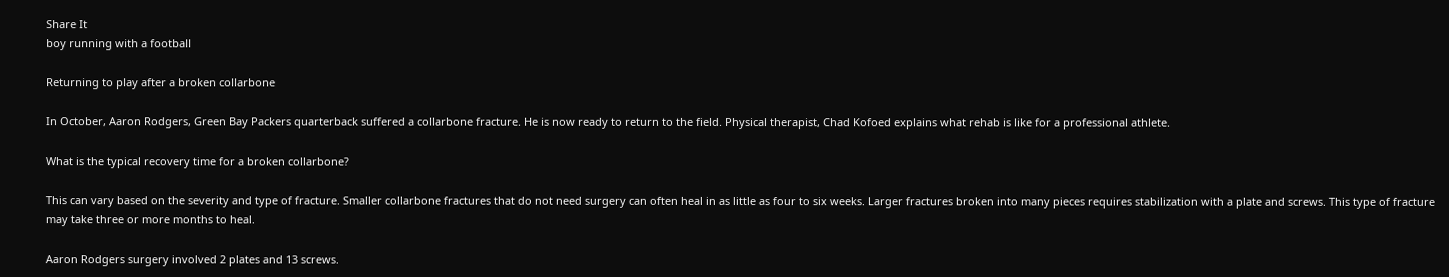Share It
boy running with a football

Returning to play after a broken collarbone

In October, Aaron Rodgers, Green Bay Packers quarterback suffered a collarbone fracture. He is now ready to return to the field. Physical therapist, Chad Kofoed explains what rehab is like for a professional athlete.

What is the typical recovery time for a broken collarbone?

This can vary based on the severity and type of fracture. Smaller collarbone fractures that do not need surgery can often heal in as little as four to six weeks. Larger fractures broken into many pieces requires stabilization with a plate and screws. This type of fracture may take three or more months to heal.

Aaron Rodgers surgery involved 2 plates and 13 screws.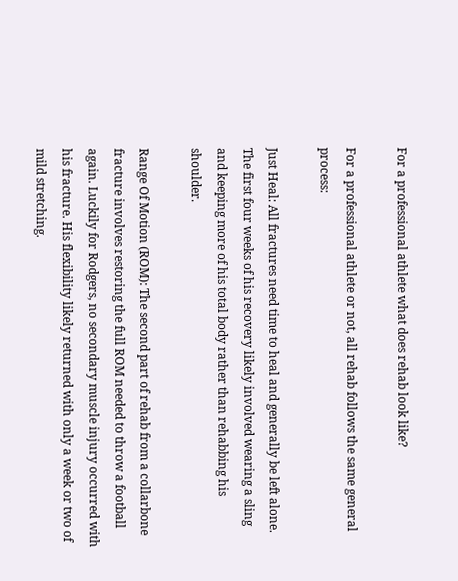For a professional athlete what does rehab look like?

For a professional athlete or not, all rehab follows the same general process:

Just Heal: All fractures need time to heal and generally be left alone. The first four weeks of his recovery likely involved wearing a sling and keeping more of his total body rather than rehabbing his shoulder.

Range Of Motion (ROM): The second part of rehab from a collarbone fracture involves restoring the full ROM needed to throw a football again. Luckily for Rodgers, no secondary muscle injury occurred with his fracture. His flexibility likely returned with only a week or two of mild stretching.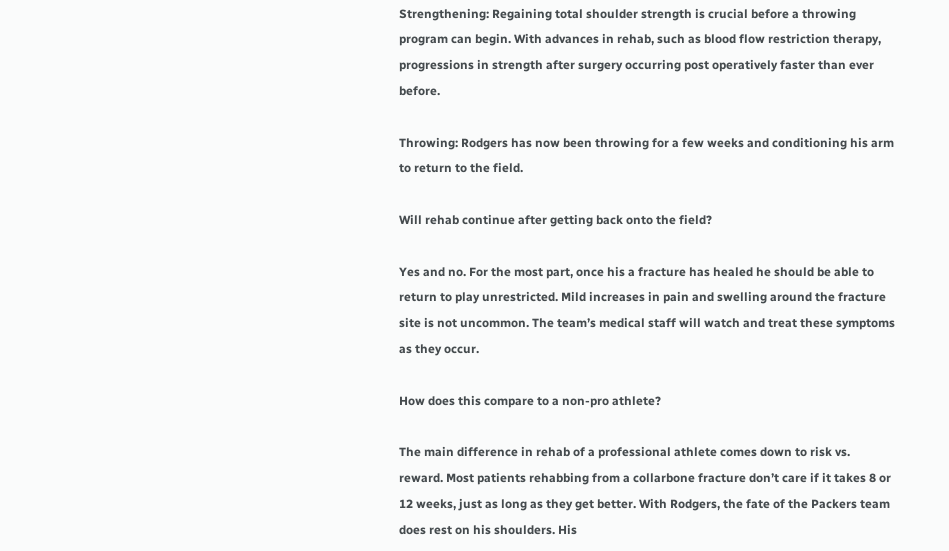Strengthening: Regaining total shoulder strength is crucial before a throwing program can begin. With advances in rehab, such as blood flow restriction therapy, progressions in strength after surgery occurring post operatively faster than ever before.

Throwing: Rodgers has now been throwing for a few weeks and conditioning his arm to return to the field.

Will rehab continue after getting back onto the field?

Yes and no. For the most part, once his a fracture has healed he should be able to return to play unrestricted. Mild increases in pain and swelling around the fracture site is not uncommon. The team’s medical staff will watch and treat these symptoms as they occur.

How does this compare to a non-pro athlete?

The main difference in rehab of a professional athlete comes down to risk vs. reward. Most patients rehabbing from a collarbone fracture don’t care if it takes 8 or 12 weeks, just as long as they get better. With Rodgers, the fate of the Packers team does rest on his shoulders. His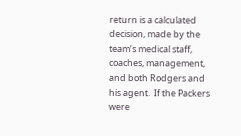return is a calculated decision, made by the team’s medical staff, coaches, management, and both Rodgers and his agent.  If the Packers were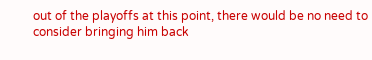out of the playoffs at this point, there would be no need to consider bringing him back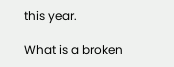this year.

What is a broken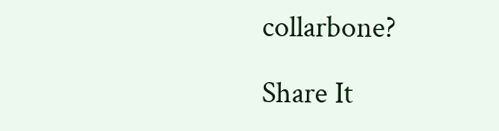collarbone?

Share It